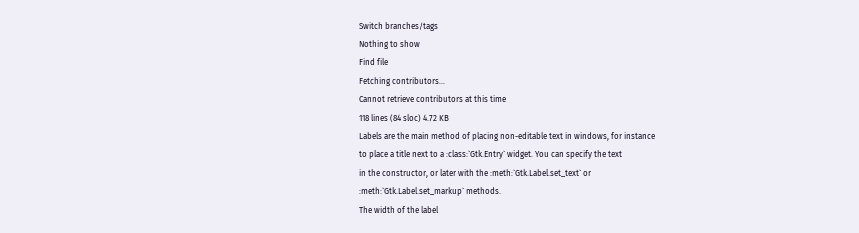Switch branches/tags
Nothing to show
Find file
Fetching contributors…
Cannot retrieve contributors at this time
118 lines (84 sloc) 4.72 KB
Labels are the main method of placing non-editable text in windows, for instance
to place a title next to a :class:`Gtk.Entry` widget. You can specify the text
in the constructor, or later with the :meth:`Gtk.Label.set_text` or
:meth:`Gtk.Label.set_markup` methods.
The width of the label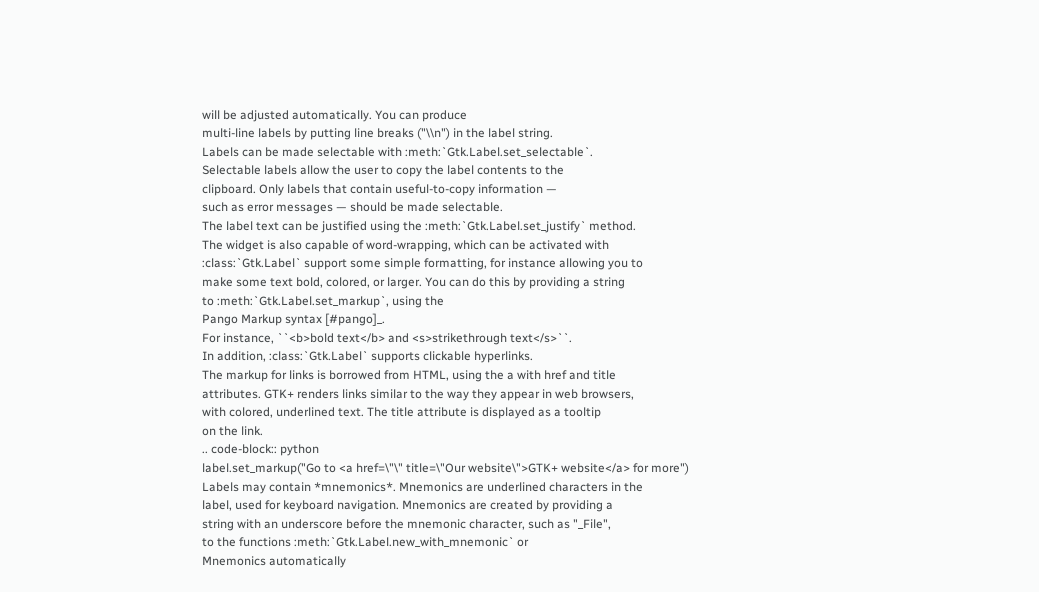will be adjusted automatically. You can produce
multi-line labels by putting line breaks ("\\n") in the label string.
Labels can be made selectable with :meth:`Gtk.Label.set_selectable`.
Selectable labels allow the user to copy the label contents to the
clipboard. Only labels that contain useful-to-copy information —
such as error messages — should be made selectable.
The label text can be justified using the :meth:`Gtk.Label.set_justify` method.
The widget is also capable of word-wrapping, which can be activated with
:class:`Gtk.Label` support some simple formatting, for instance allowing you to
make some text bold, colored, or larger. You can do this by providing a string
to :meth:`Gtk.Label.set_markup`, using the
Pango Markup syntax [#pango]_.
For instance, ``<b>bold text</b> and <s>strikethrough text</s>``.
In addition, :class:`Gtk.Label` supports clickable hyperlinks.
The markup for links is borrowed from HTML, using the a with href and title
attributes. GTK+ renders links similar to the way they appear in web browsers,
with colored, underlined text. The title attribute is displayed as a tooltip
on the link.
.. code-block:: python
label.set_markup("Go to <a href=\"\" title=\"Our website\">GTK+ website</a> for more")
Labels may contain *mnemonics*. Mnemonics are underlined characters in the
label, used for keyboard navigation. Mnemonics are created by providing a
string with an underscore before the mnemonic character, such as "_File",
to the functions :meth:`Gtk.Label.new_with_mnemonic` or
Mnemonics automatically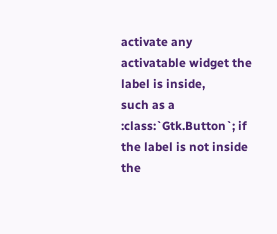activate any activatable widget the label is inside,
such as a :class:`Gtk.Button`; if the label is not inside the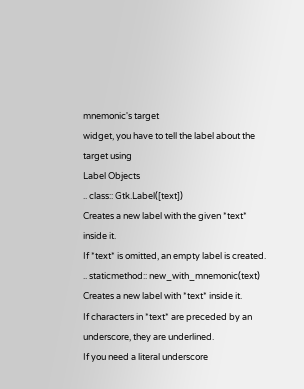mnemonic's target
widget, you have to tell the label about the target using
Label Objects
.. class:: Gtk.Label([text])
Creates a new label with the given *text* inside it.
If *text* is omitted, an empty label is created.
.. staticmethod:: new_with_mnemonic(text)
Creates a new label with *text* inside it.
If characters in *text* are preceded by an underscore, they are underlined.
If you need a literal underscore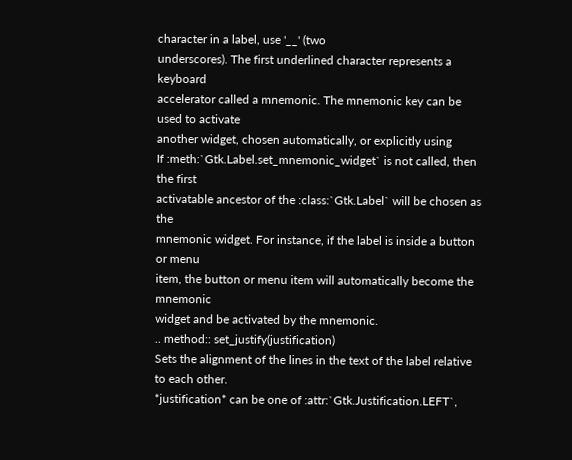character in a label, use '__' (two
underscores). The first underlined character represents a keyboard
accelerator called a mnemonic. The mnemonic key can be used to activate
another widget, chosen automatically, or explicitly using
If :meth:`Gtk.Label.set_mnemonic_widget` is not called, then the first
activatable ancestor of the :class:`Gtk.Label` will be chosen as the
mnemonic widget. For instance, if the label is inside a button or menu
item, the button or menu item will automatically become the mnemonic
widget and be activated by the mnemonic.
.. method:: set_justify(justification)
Sets the alignment of the lines in the text of the label relative to each other.
*justification* can be one of :attr:`Gtk.Justification.LEFT`,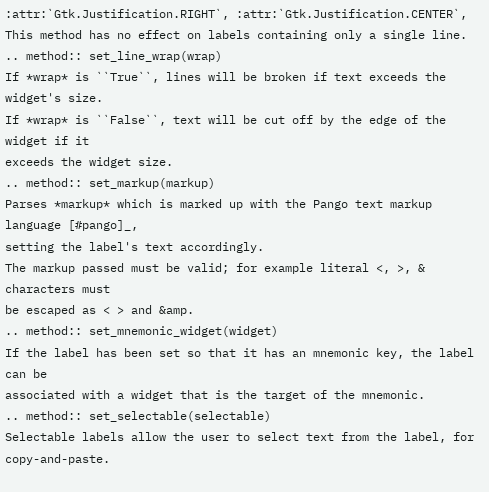:attr:`Gtk.Justification.RIGHT`, :attr:`Gtk.Justification.CENTER`,
This method has no effect on labels containing only a single line.
.. method:: set_line_wrap(wrap)
If *wrap* is ``True``, lines will be broken if text exceeds the widget's size.
If *wrap* is ``False``, text will be cut off by the edge of the widget if it
exceeds the widget size.
.. method:: set_markup(markup)
Parses *markup* which is marked up with the Pango text markup language [#pango]_,
setting the label's text accordingly.
The markup passed must be valid; for example literal <, >, & characters must
be escaped as < > and &amp.
.. method:: set_mnemonic_widget(widget)
If the label has been set so that it has an mnemonic key, the label can be
associated with a widget that is the target of the mnemonic.
.. method:: set_selectable(selectable)
Selectable labels allow the user to select text from the label, for copy-and-paste.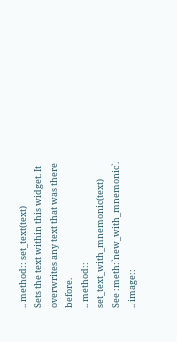.. method:: set_text(text)
Sets the text within this widget. It overwrites any text that was there before.
.. method:: set_text_with_mnemonic(text)
See :meth:`new_with_mnemonic`.
.. image::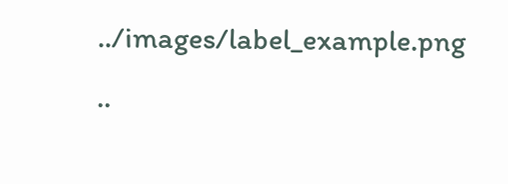../images/label_example.png
..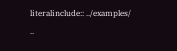literalinclude:: ../examples/
..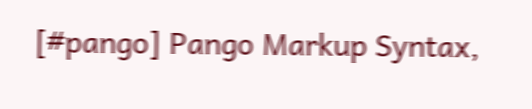[#pango] Pango Markup Syntax,